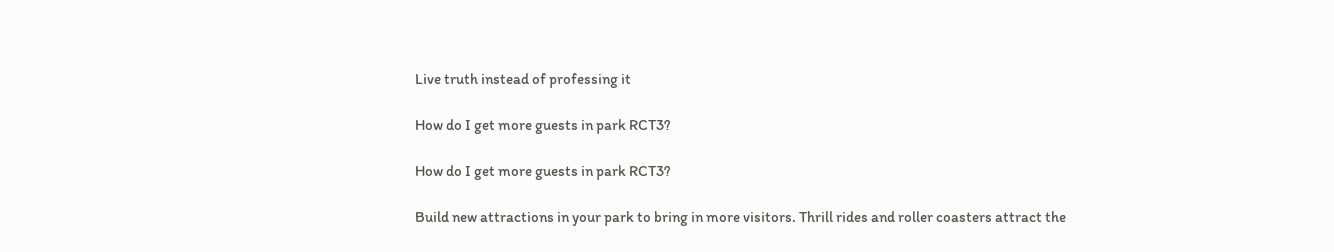Live truth instead of professing it

How do I get more guests in park RCT3?

How do I get more guests in park RCT3?

Build new attractions in your park to bring in more visitors. Thrill rides and roller coasters attract the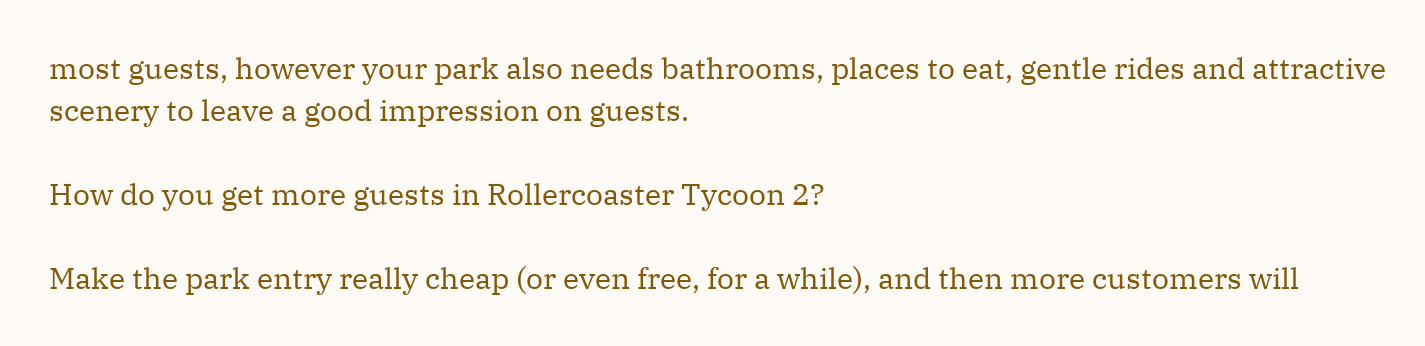most guests, however your park also needs bathrooms, places to eat, gentle rides and attractive scenery to leave a good impression on guests.

How do you get more guests in Rollercoaster Tycoon 2?

Make the park entry really cheap (or even free, for a while), and then more customers will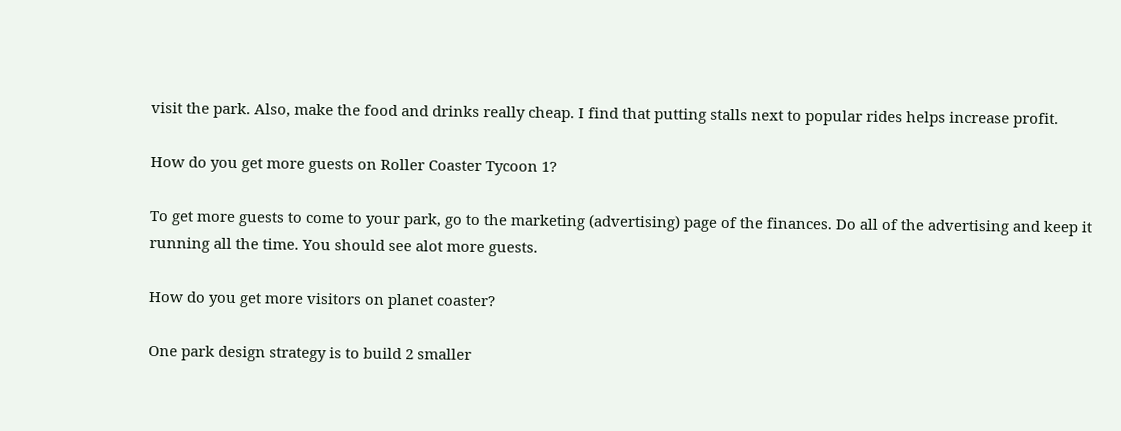visit the park. Also, make the food and drinks really cheap. I find that putting stalls next to popular rides helps increase profit.

How do you get more guests on Roller Coaster Tycoon 1?

To get more guests to come to your park, go to the marketing (advertising) page of the finances. Do all of the advertising and keep it running all the time. You should see alot more guests.

How do you get more visitors on planet coaster?

One park design strategy is to build 2 smaller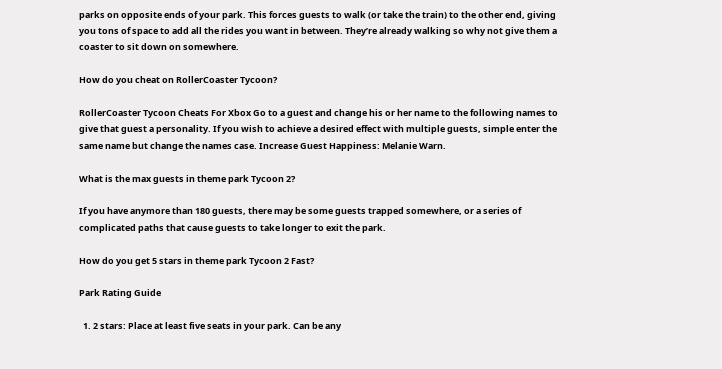parks on opposite ends of your park. This forces guests to walk (or take the train) to the other end, giving you tons of space to add all the rides you want in between. They’re already walking so why not give them a coaster to sit down on somewhere.

How do you cheat on RollerCoaster Tycoon?

RollerCoaster Tycoon Cheats For Xbox Go to a guest and change his or her name to the following names to give that guest a personality. If you wish to achieve a desired effect with multiple guests, simple enter the same name but change the names case. Increase Guest Happiness: Melanie Warn.

What is the max guests in theme park Tycoon 2?

If you have anymore than 180 guests, there may be some guests trapped somewhere, or a series of complicated paths that cause guests to take longer to exit the park.

How do you get 5 stars in theme park Tycoon 2 Fast?

Park Rating Guide

  1. 2 stars: Place at least five seats in your park. Can be any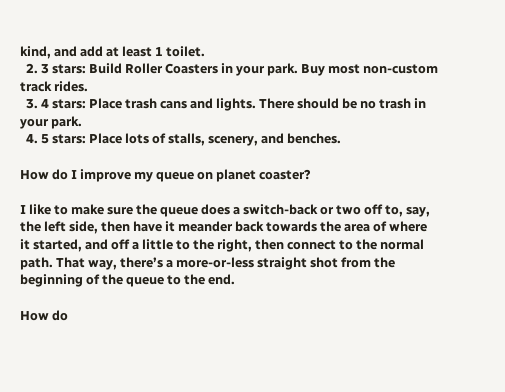kind, and add at least 1 toilet.
  2. 3 stars: Build Roller Coasters in your park. Buy most non-custom track rides.
  3. 4 stars: Place trash cans and lights. There should be no trash in your park.
  4. 5 stars: Place lots of stalls, scenery, and benches.

How do I improve my queue on planet coaster?

I like to make sure the queue does a switch-back or two off to, say, the left side, then have it meander back towards the area of where it started, and off a little to the right, then connect to the normal path. That way, there’s a more-or-less straight shot from the beginning of the queue to the end.

How do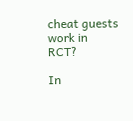cheat guests work in RCT?

In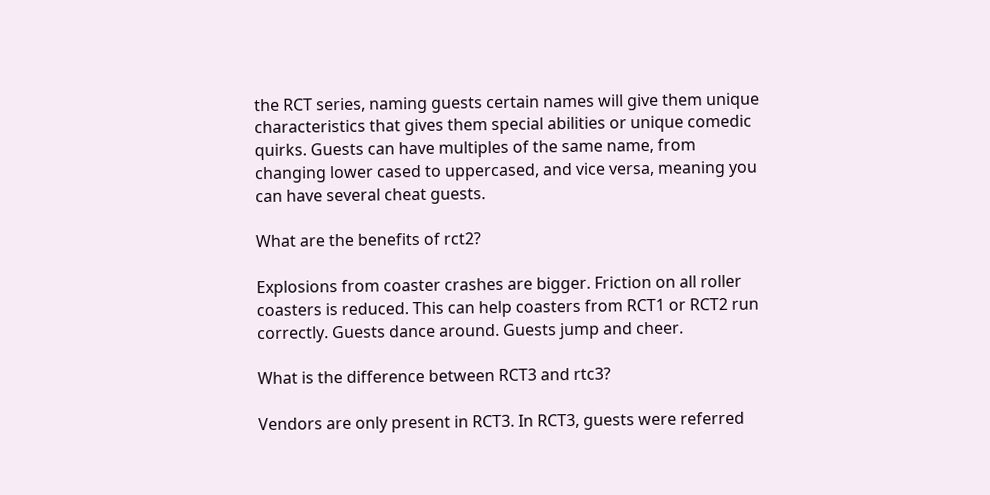the RCT series, naming guests certain names will give them unique characteristics that gives them special abilities or unique comedic quirks. Guests can have multiples of the same name, from changing lower cased to uppercased, and vice versa, meaning you can have several cheat guests.

What are the benefits of rct2?

Explosions from coaster crashes are bigger. Friction on all roller coasters is reduced. This can help coasters from RCT1 or RCT2 run correctly. Guests dance around. Guests jump and cheer.

What is the difference between RCT3 and rtc3?

Vendors are only present in RCT3. In RCT3, guests were referred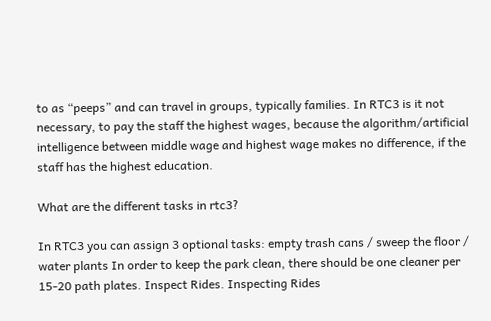to as “peeps” and can travel in groups, typically families. In RTC3 is it not necessary, to pay the staff the highest wages, because the algorithm/artificial intelligence between middle wage and highest wage makes no difference, if the staff has the highest education.

What are the different tasks in rtc3?

In RTC3 you can assign 3 optional tasks: empty trash cans / sweep the floor / water plants In order to keep the park clean, there should be one cleaner per 15-20 path plates. Inspect Rides. Inspecting Rides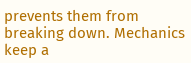prevents them from breaking down. Mechanics keep a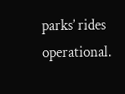parks’ rides operational.